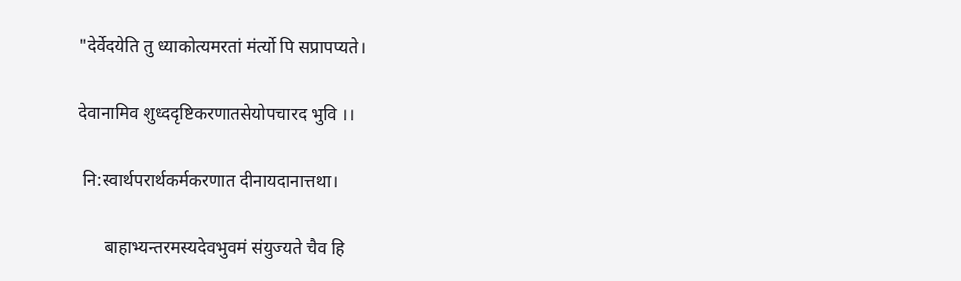"देर्वेदयेति तु ध्याकोत्यमरतां मंर्त्यो पि सप्रापप्यते।

देवानामिव शुध्ददृष्टिकरणातसेयोपचारद भुवि ।।

 नि:स्वार्थपरार्थकर्मकरणात दीनायदानात्तथा।

      बाहाभ्यन्तरमस्यदेवभुवमं संयुज्यते चैव हि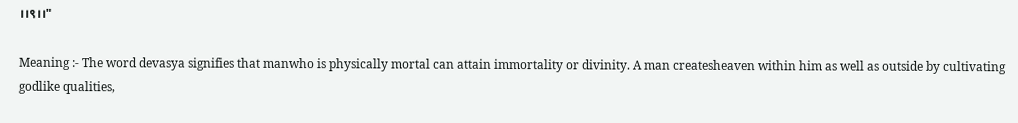।।९।।"

Meaning :- The word devasya signifies that manwho is physically mortal can attain immortality or divinity. A man createsheaven within him as well as outside by cultivating godlike qualities,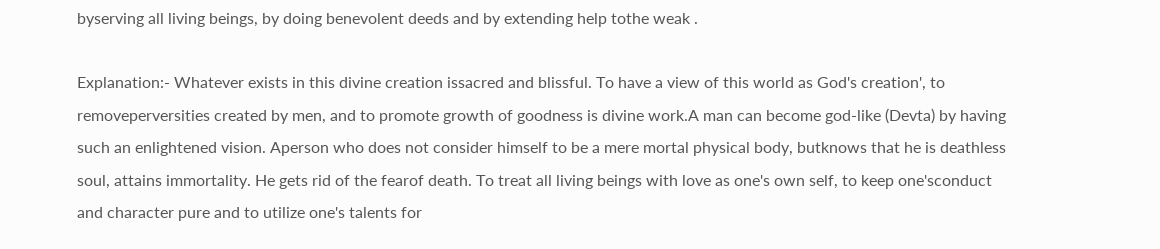byserving all living beings, by doing benevolent deeds and by extending help tothe weak .

Explanation:- Whatever exists in this divine creation issacred and blissful. To have a view of this world as God's creation', to removeperversities created by men, and to promote growth of goodness is divine work.A man can become god-like (Devta) by having such an enlightened vision. Aperson who does not consider himself to be a mere mortal physical body, butknows that he is deathless soul, attains immortality. He gets rid of the fearof death. To treat all living beings with love as one's own self, to keep one'sconduct and character pure and to utilize one's talents for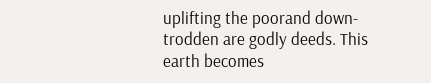uplifting the poorand down-trodden are godly deeds. This earth becomes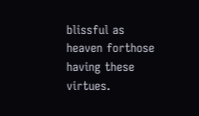blissful as heaven forthose having these virtues.